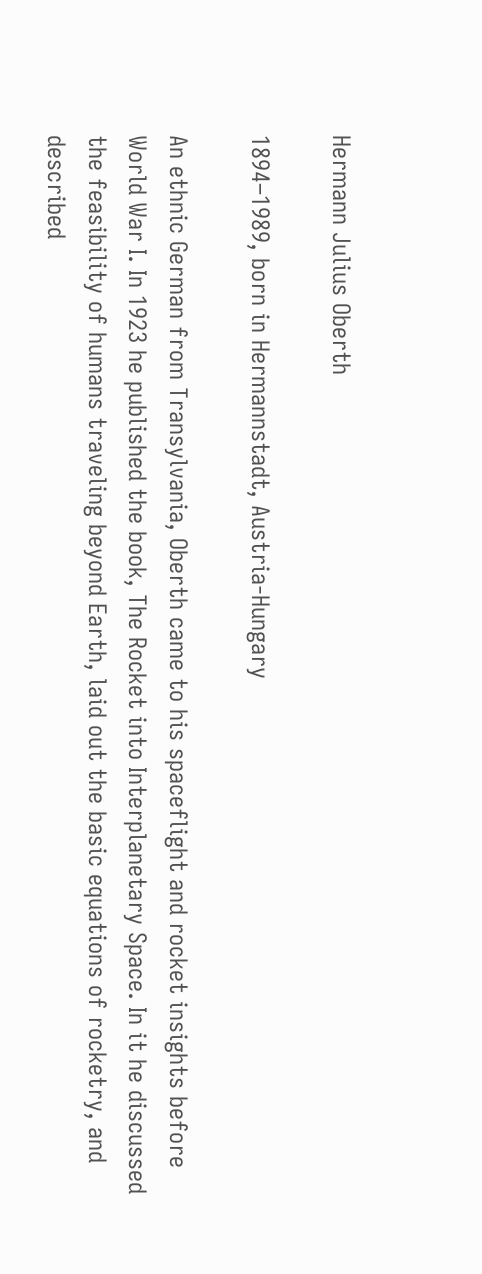Hermann Julius Oberth

1894–1989, born in Hermannstadt, Austria-Hungary

An ethnic German from Transylvania, Oberth came to his spaceflight and rocket insights before World War I. In 1923 he published the book, The Rocket into Interplanetary Space. In it he discussed the feasibility of humans traveling beyond Earth, laid out the basic equations of rocketry, and described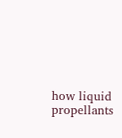how liquid propellants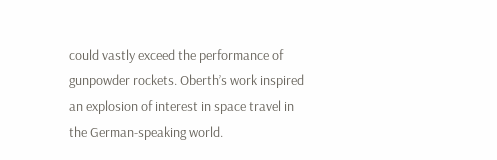could vastly exceed the performance of gunpowder rockets. Oberth’s work inspired an explosion of interest in space travel in the German-speaking world.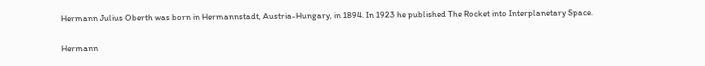Hermann Julius Oberth was born in Hermannstadt, Austria-Hungary, in 1894. In 1923 he published The Rocket into Interplanetary Space.

Hermann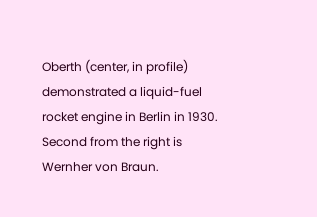Oberth (center, in profile) demonstrated a liquid-fuel rocket engine in Berlin in 1930. Second from the right is Wernher von Braun.